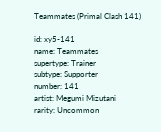Teammates (Primal Clash 141)

id: xy5-141
name: Teammates
supertype: Trainer
subtype: Supporter
number: 141
artist: Megumi Mizutani
rarity: Uncommon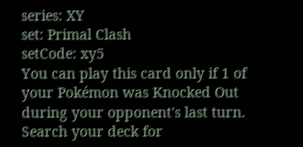series: XY
set: Primal Clash
setCode: xy5
You can play this card only if 1 of your Pokémon was Knocked Out during your opponent's last turn. Search your deck for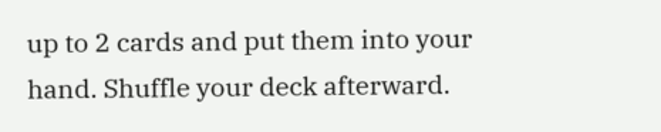up to 2 cards and put them into your hand. Shuffle your deck afterward.